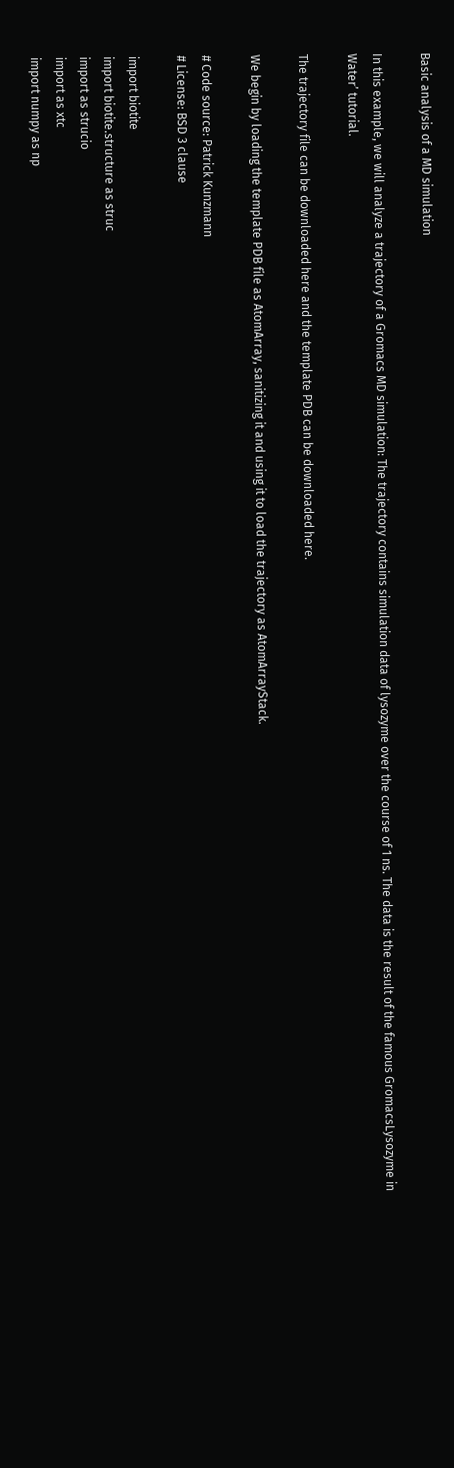Basic analysis of a MD simulation

In this example, we will analyze a trajectory of a Gromacs MD simulation: The trajectory contains simulation data of lysozyme over the course of 1 ns. The data is the result of the famous GromacsLysozyme in Water’ tutorial.

The trajectory file can be downloaded here and the template PDB can be downloaded here.

We begin by loading the template PDB file as AtomArray, sanitizing it and using it to load the trajectory as AtomArrayStack.

# Code source: Patrick Kunzmann
# License: BSD 3 clause

import biotite
import biotite.structure as struc
import as strucio
import as xtc
import numpy as np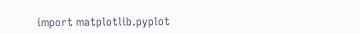import matplotlib.pyplot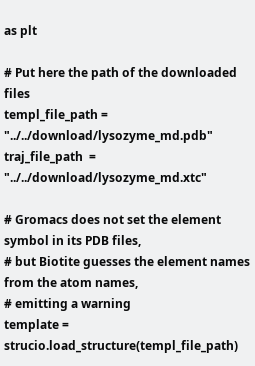as plt

# Put here the path of the downloaded files
templ_file_path = "../../download/lysozyme_md.pdb"
traj_file_path  = "../../download/lysozyme_md.xtc"

# Gromacs does not set the element symbol in its PDB files,
# but Biotite guesses the element names from the atom names,
# emitting a warning
template = strucio.load_structure(templ_file_path)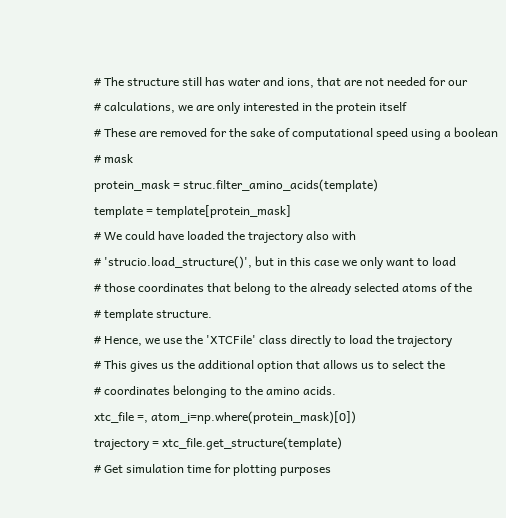# The structure still has water and ions, that are not needed for our
# calculations, we are only interested in the protein itself
# These are removed for the sake of computational speed using a boolean
# mask
protein_mask = struc.filter_amino_acids(template)
template = template[protein_mask]
# We could have loaded the trajectory also with
# 'strucio.load_structure()', but in this case we only want to load
# those coordinates that belong to the already selected atoms of the
# template structure.
# Hence, we use the 'XTCFile' class directly to load the trajectory
# This gives us the additional option that allows us to select the
# coordinates belonging to the amino acids.
xtc_file =, atom_i=np.where(protein_mask)[0])
trajectory = xtc_file.get_structure(template)
# Get simulation time for plotting purposes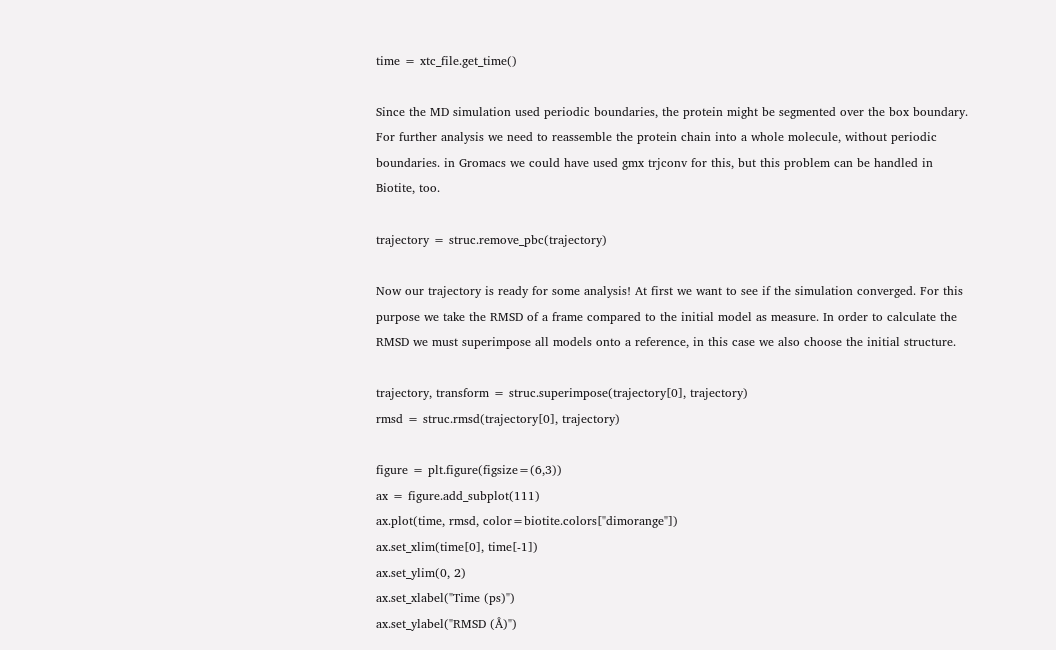time = xtc_file.get_time()

Since the MD simulation used periodic boundaries, the protein might be segmented over the box boundary. For further analysis we need to reassemble the protein chain into a whole molecule, without periodic boundaries. in Gromacs we could have used gmx trjconv for this, but this problem can be handled in Biotite, too.

trajectory = struc.remove_pbc(trajectory)

Now our trajectory is ready for some analysis! At first we want to see if the simulation converged. For this purpose we take the RMSD of a frame compared to the initial model as measure. In order to calculate the RMSD we must superimpose all models onto a reference, in this case we also choose the initial structure.

trajectory, transform = struc.superimpose(trajectory[0], trajectory)
rmsd = struc.rmsd(trajectory[0], trajectory)

figure = plt.figure(figsize=(6,3))
ax = figure.add_subplot(111)
ax.plot(time, rmsd, color=biotite.colors["dimorange"])
ax.set_xlim(time[0], time[-1])
ax.set_ylim(0, 2)
ax.set_xlabel("Time (ps)")
ax.set_ylabel("RMSD (Å)")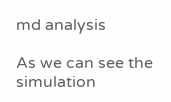md analysis

As we can see the simulation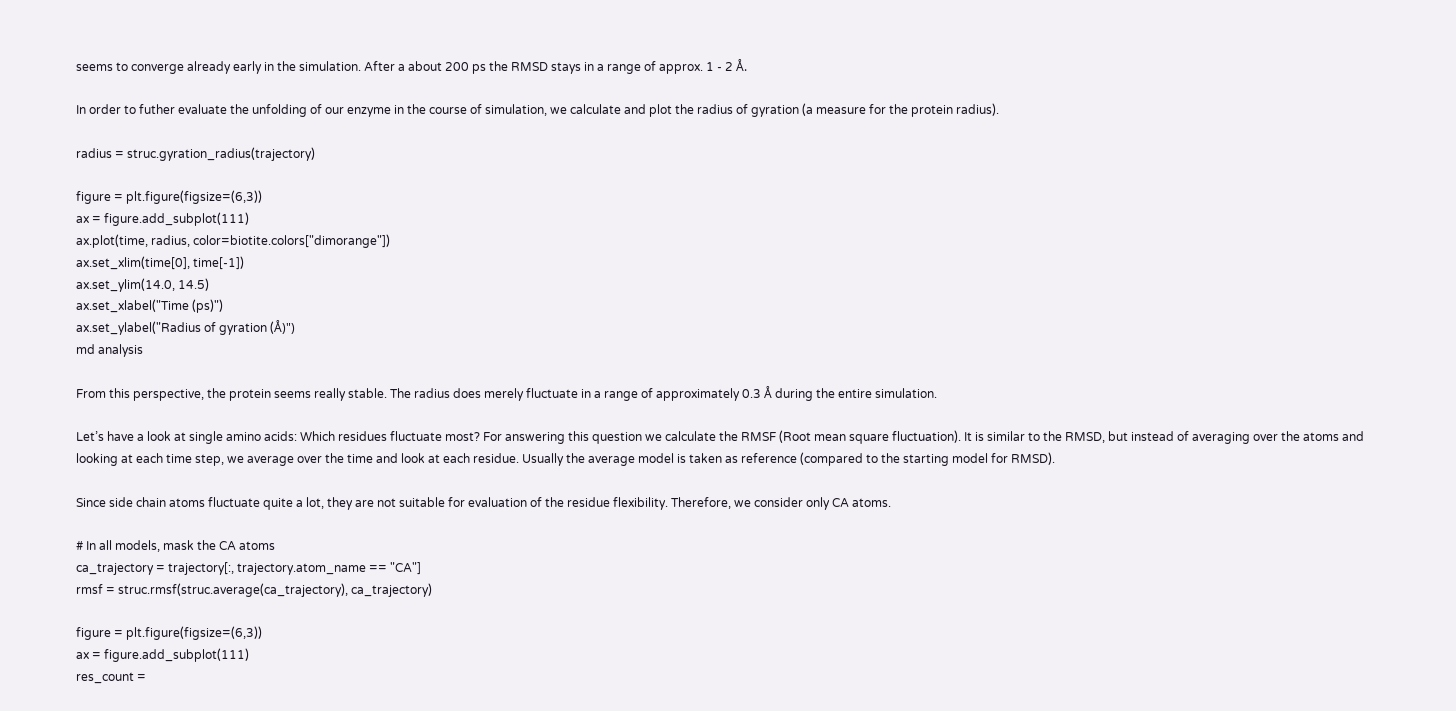seems to converge already early in the simulation. After a about 200 ps the RMSD stays in a range of approx. 1 - 2 Å.

In order to futher evaluate the unfolding of our enzyme in the course of simulation, we calculate and plot the radius of gyration (a measure for the protein radius).

radius = struc.gyration_radius(trajectory)

figure = plt.figure(figsize=(6,3))
ax = figure.add_subplot(111)
ax.plot(time, radius, color=biotite.colors["dimorange"])
ax.set_xlim(time[0], time[-1])
ax.set_ylim(14.0, 14.5)
ax.set_xlabel("Time (ps)")
ax.set_ylabel("Radius of gyration (Å)")
md analysis

From this perspective, the protein seems really stable. The radius does merely fluctuate in a range of approximately 0.3 Å during the entire simulation.

Let’s have a look at single amino acids: Which residues fluctuate most? For answering this question we calculate the RMSF (Root mean square fluctuation). It is similar to the RMSD, but instead of averaging over the atoms and looking at each time step, we average over the time and look at each residue. Usually the average model is taken as reference (compared to the starting model for RMSD).

Since side chain atoms fluctuate quite a lot, they are not suitable for evaluation of the residue flexibility. Therefore, we consider only CA atoms.

# In all models, mask the CA atoms
ca_trajectory = trajectory[:, trajectory.atom_name == "CA"]
rmsf = struc.rmsf(struc.average(ca_trajectory), ca_trajectory)

figure = plt.figure(figsize=(6,3))
ax = figure.add_subplot(111)
res_count =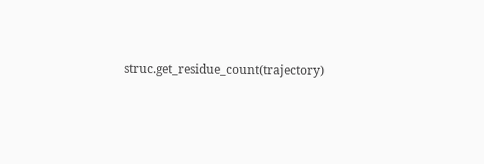struc.get_residue_count(trajectory)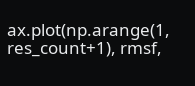ax.plot(np.arange(1, res_count+1), rmsf,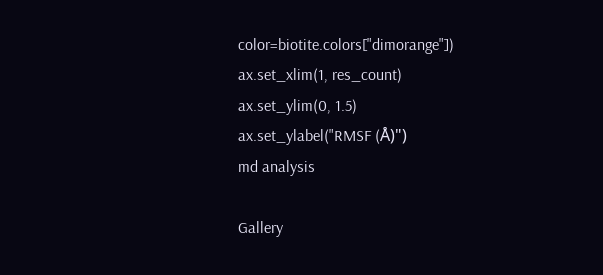color=biotite.colors["dimorange"])
ax.set_xlim(1, res_count)
ax.set_ylim(0, 1.5)
ax.set_ylabel("RMSF (Å)")
md analysis

Gallery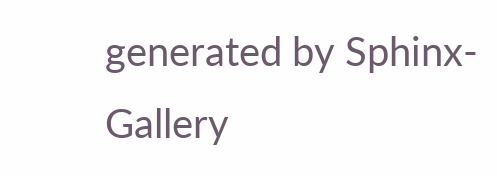generated by Sphinx-Gallery